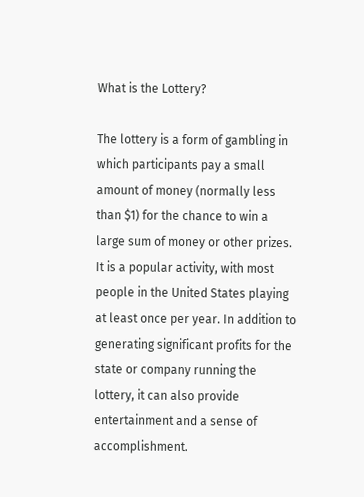What is the Lottery?

The lottery is a form of gambling in which participants pay a small amount of money (normally less than $1) for the chance to win a large sum of money or other prizes. It is a popular activity, with most people in the United States playing at least once per year. In addition to generating significant profits for the state or company running the lottery, it can also provide entertainment and a sense of accomplishment.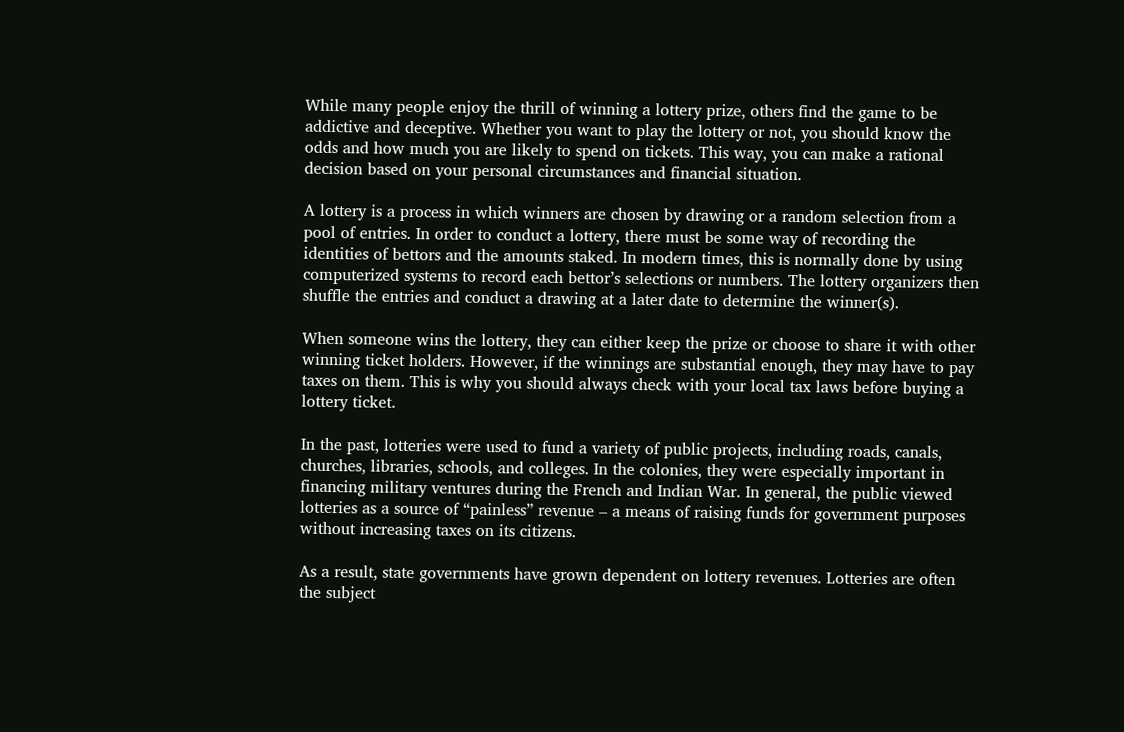While many people enjoy the thrill of winning a lottery prize, others find the game to be addictive and deceptive. Whether you want to play the lottery or not, you should know the odds and how much you are likely to spend on tickets. This way, you can make a rational decision based on your personal circumstances and financial situation.

A lottery is a process in which winners are chosen by drawing or a random selection from a pool of entries. In order to conduct a lottery, there must be some way of recording the identities of bettors and the amounts staked. In modern times, this is normally done by using computerized systems to record each bettor’s selections or numbers. The lottery organizers then shuffle the entries and conduct a drawing at a later date to determine the winner(s).

When someone wins the lottery, they can either keep the prize or choose to share it with other winning ticket holders. However, if the winnings are substantial enough, they may have to pay taxes on them. This is why you should always check with your local tax laws before buying a lottery ticket.

In the past, lotteries were used to fund a variety of public projects, including roads, canals, churches, libraries, schools, and colleges. In the colonies, they were especially important in financing military ventures during the French and Indian War. In general, the public viewed lotteries as a source of “painless” revenue – a means of raising funds for government purposes without increasing taxes on its citizens.

As a result, state governments have grown dependent on lottery revenues. Lotteries are often the subject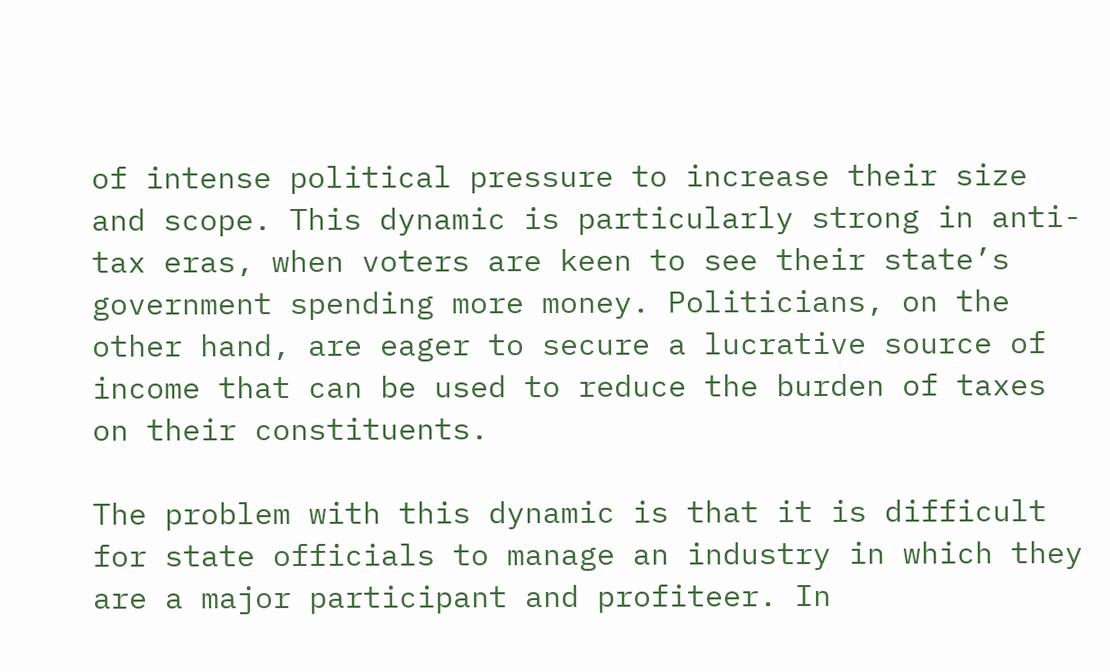of intense political pressure to increase their size and scope. This dynamic is particularly strong in anti-tax eras, when voters are keen to see their state’s government spending more money. Politicians, on the other hand, are eager to secure a lucrative source of income that can be used to reduce the burden of taxes on their constituents.

The problem with this dynamic is that it is difficult for state officials to manage an industry in which they are a major participant and profiteer. In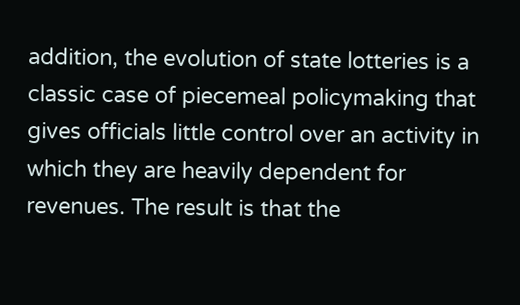addition, the evolution of state lotteries is a classic case of piecemeal policymaking that gives officials little control over an activity in which they are heavily dependent for revenues. The result is that the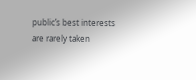public’s best interests are rarely taken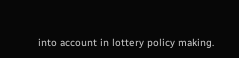into account in lottery policy making.